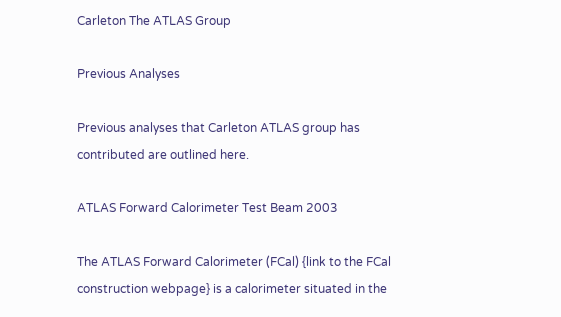Carleton The ATLAS Group

Previous Analyses

Previous analyses that Carleton ATLAS group has contributed are outlined here.

ATLAS Forward Calorimeter Test Beam 2003

The ATLAS Forward Calorimeter (FCal) {link to the FCal construction webpage} is a calorimeter situated in the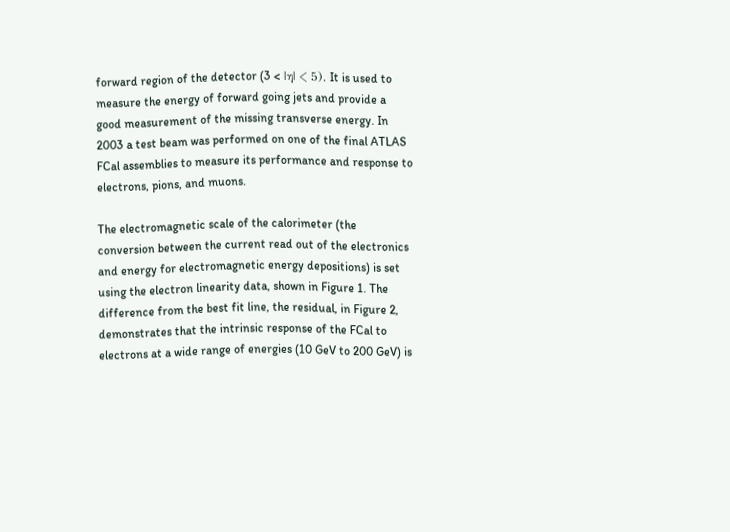forward region of the detector (3 < |η| < 5). It is used to measure the energy of forward going jets and provide a good measurement of the missing transverse energy. In 2003 a test beam was performed on one of the final ATLAS FCal assemblies to measure its performance and response to electrons, pions, and muons.

The electromagnetic scale of the calorimeter (the conversion between the current read out of the electronics and energy for electromagnetic energy depositions) is set using the electron linearity data, shown in Figure 1. The difference from the best fit line, the residual, in Figure 2, demonstrates that the intrinsic response of the FCal to electrons at a wide range of energies (10 GeV to 200 GeV) is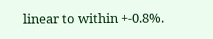linear to within +-0.8%.